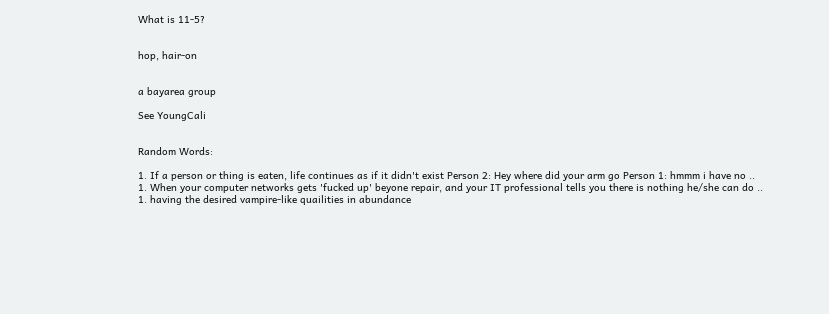What is 11-5?


hop, hair-on


a bayarea group

See YoungCali


Random Words:

1. If a person or thing is eaten, life continues as if it didn't exist Person 2: Hey where did your arm go Person 1: hmmm i have no ..
1. When your computer networks gets 'fucked up' beyone repair, and your IT professional tells you there is nothing he/she can do ..
1. having the desired vampire-like quailities in abundance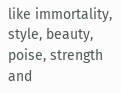like immortality, style, beauty, poise, strength and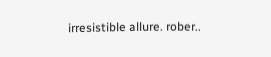irresistible allure. rober..